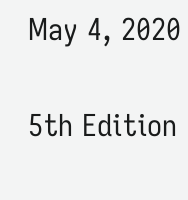May 4, 2020

5th Edition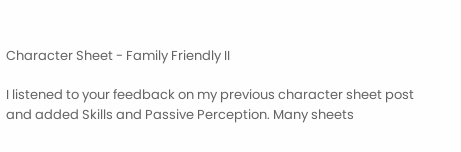Character Sheet - Family Friendly II

I listened to your feedback on my previous character sheet post and added Skills and Passive Perception. Many sheets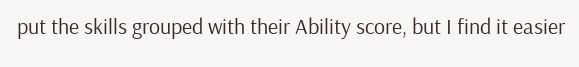put the skills grouped with their Ability score, but I find it easier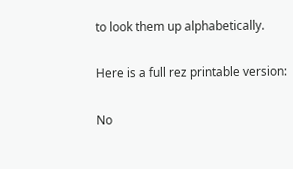to look them up alphabetically.

Here is a full rez printable version:

No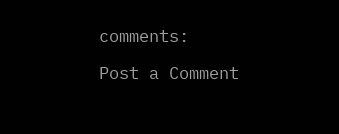comments:

Post a Comment